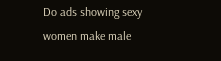Do ads showing sexy women make male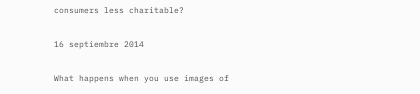consumers less charitable?

16 septiembre 2014

What happens when you use images of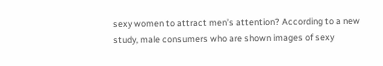sexy women to attract men’s attention? According to a new study, male consumers who are shown images of sexy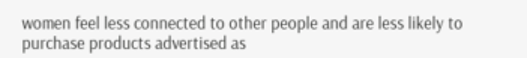women feel less connected to other people and are less likely to purchase products advertised as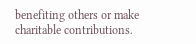benefiting others or make charitable contributions.